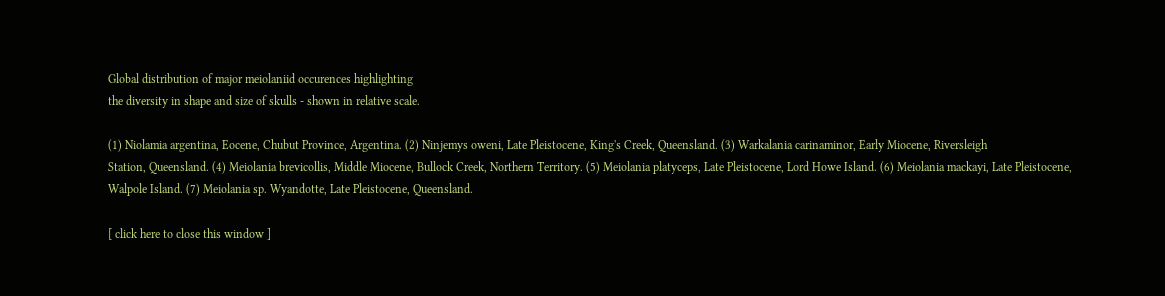Global distribution of major meiolaniid occurences highlighting
the diversity in shape and size of skulls - shown in relative scale.

(1) Niolamia argentina, Eocene, Chubut Province, Argentina. (2) Ninjemys oweni, Late Pleistocene, King's Creek, Queensland. (3) Warkalania carinaminor, Early Miocene, Riversleigh
Station, Queensland. (4) Meiolania brevicollis, Middle Miocene, Bullock Creek, Northern Territory. (5) Meiolania platyceps, Late Pleistocene, Lord Howe Island. (6) Meiolania mackayi, Late Pleistocene, Walpole Island. (7) Meiolania sp. Wyandotte, Late Pleistocene, Queensland.

[ click here to close this window ]